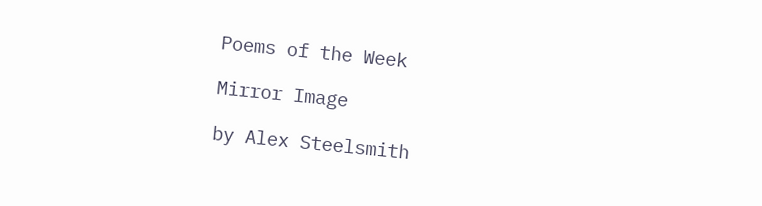Poems of the Week

Mirror Image

by Alex Steelsmith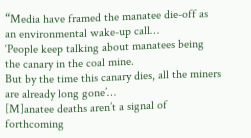“Media have framed the manatee die-off as an environmental wake-up call…
‘People keep talking about manatees being the canary in the coal mine.
But by the time this canary dies, all the miners are already long gone’…
[M]anatee deaths aren’t a signal of forthcoming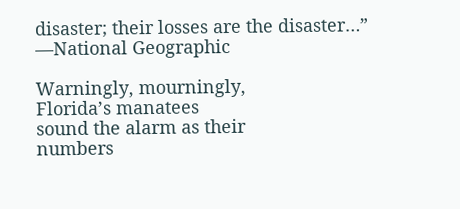disaster; their losses are the disaster…”
—National Geographic

Warningly, mourningly,
Florida’s manatees
sound the alarm as their
numbers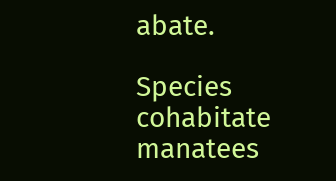abate.

Species cohabitate
manatees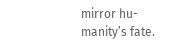mirror hu-
manity’s fate.